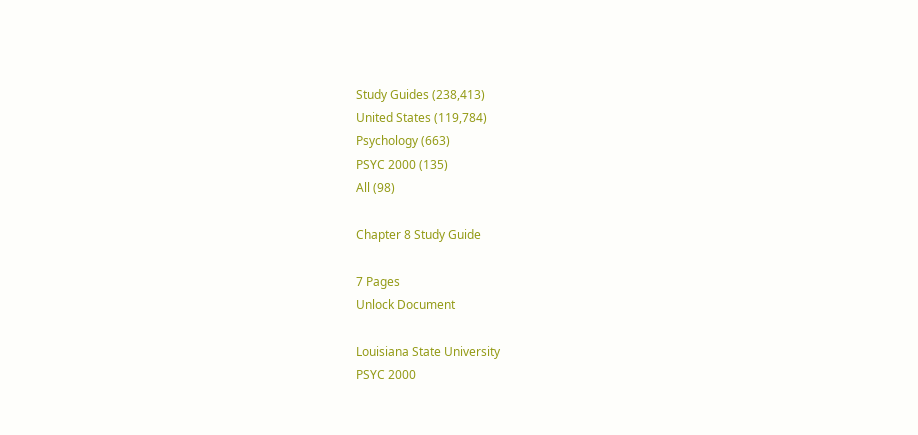Study Guides (238,413)
United States (119,784)
Psychology (663)
PSYC 2000 (135)
All (98)

Chapter 8 Study Guide

7 Pages
Unlock Document

Louisiana State University
PSYC 2000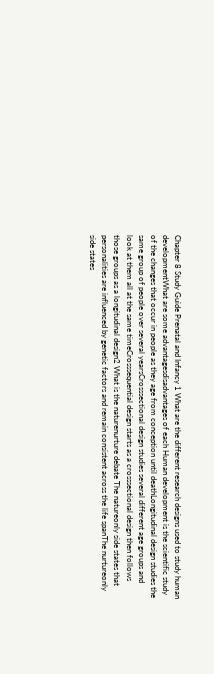Chapter 8 Study Guide Prenatal and Infancy 1 What are the different research designs used to study human developmentWhat are some advantagesdisadvantages of each Human development is the scientific study of the changes that occur in people as they age from conception until deathLongitudinal design studies the same group of people over several yearsCrosssectional design studies several different age groups and look at them all at the same timeCrosssequential design starts as a crosssectional design then follows those groups as a longitudinal design2 What is the naturenurture debate The natureonly side states that personalities are influenced by genetic factors and remain consistent across the life spanThe nurtureonly side states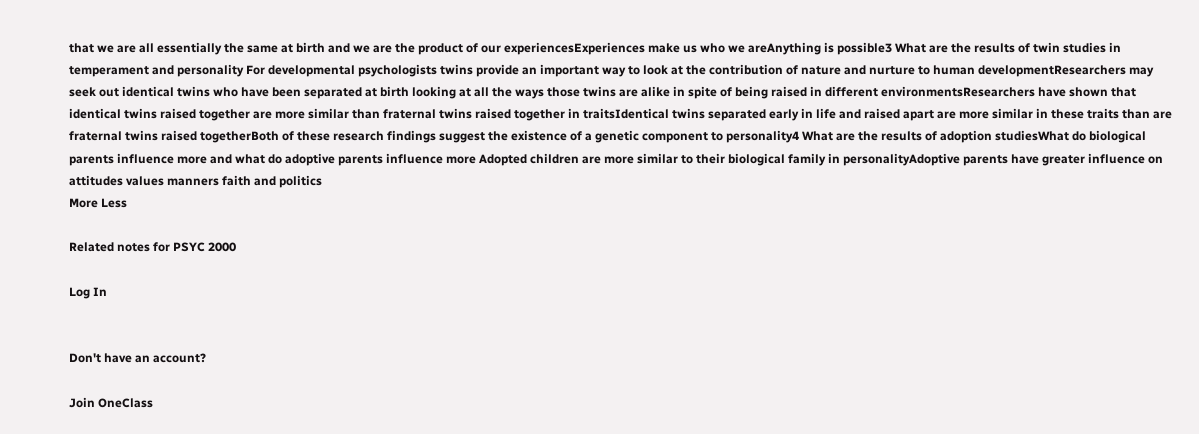that we are all essentially the same at birth and we are the product of our experiencesExperiences make us who we areAnything is possible3 What are the results of twin studies in temperament and personality For developmental psychologists twins provide an important way to look at the contribution of nature and nurture to human developmentResearchers may seek out identical twins who have been separated at birth looking at all the ways those twins are alike in spite of being raised in different environmentsResearchers have shown that identical twins raised together are more similar than fraternal twins raised together in traitsIdentical twins separated early in life and raised apart are more similar in these traits than are fraternal twins raised togetherBoth of these research findings suggest the existence of a genetic component to personality4 What are the results of adoption studiesWhat do biological parents influence more and what do adoptive parents influence more Adopted children are more similar to their biological family in personalityAdoptive parents have greater influence on attitudes values manners faith and politics
More Less

Related notes for PSYC 2000

Log In


Don't have an account?

Join OneClass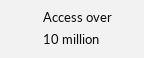Access over 10 million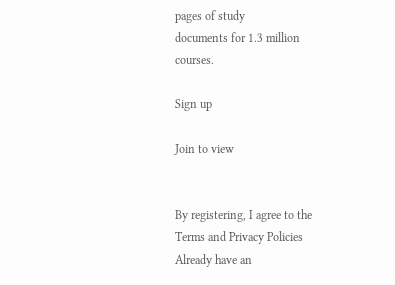pages of study
documents for 1.3 million courses.

Sign up

Join to view


By registering, I agree to the Terms and Privacy Policies
Already have an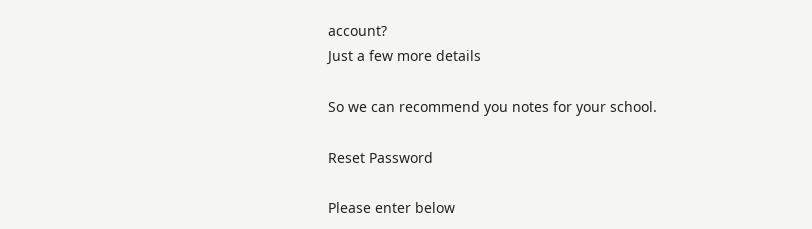account?
Just a few more details

So we can recommend you notes for your school.

Reset Password

Please enter below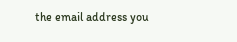the email address you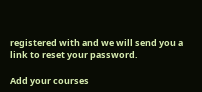registered with and we will send you a link to reset your password.

Add your courses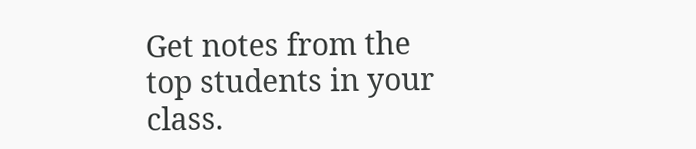Get notes from the top students in your class.